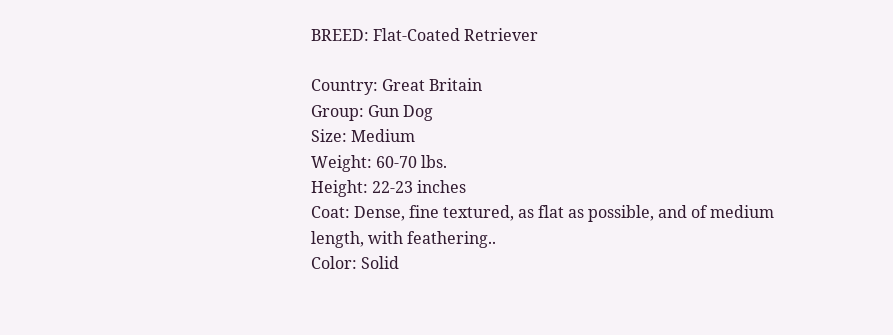BREED: Flat-Coated Retriever

Country: Great Britain
Group: Gun Dog
Size: Medium
Weight: 60-70 lbs.
Height: 22-23 inches
Coat: Dense, fine textured, as flat as possible, and of medium length, with feathering..
Color: Solid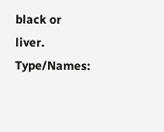black or liver.
Type/Names: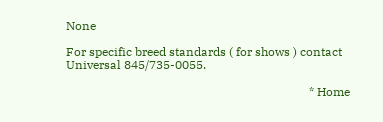None

For specific breed standards ( for shows ) contact Universal 845/735-0055.

                                                                                 * Home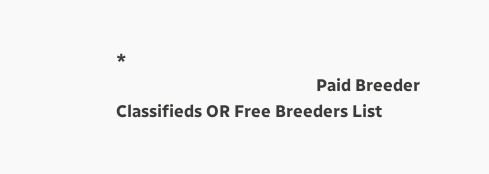*
                                                  Paid Breeder Classifieds OR Free Breeders List